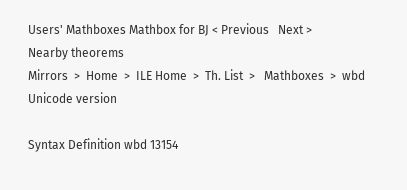Users' Mathboxes Mathbox for BJ < Previous   Next >
Nearby theorems
Mirrors  >  Home  >  ILE Home  >  Th. List  >   Mathboxes  >  wbd Unicode version

Syntax Definition wbd 13154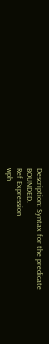Description: Syntax for the predicate BOUNDED.
Ref Expression
wph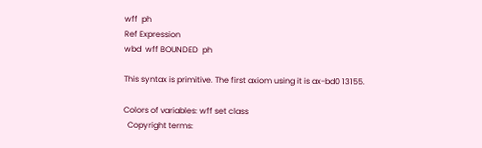wff  ph
Ref Expression
wbd  wff BOUNDED  ph

This syntax is primitive. The first axiom using it is ax-bd0 13155.

Colors of variables: wff set class
  Copyright terms: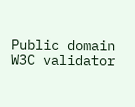Public domain W3C validator